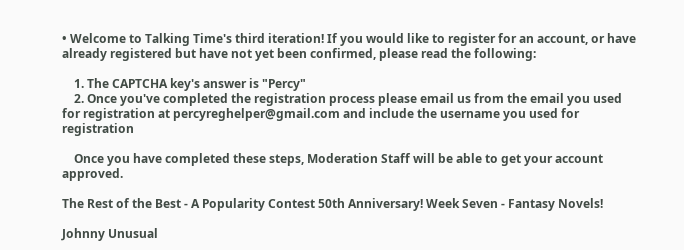• Welcome to Talking Time's third iteration! If you would like to register for an account, or have already registered but have not yet been confirmed, please read the following:

    1. The CAPTCHA key's answer is "Percy"
    2. Once you've completed the registration process please email us from the email you used for registration at percyreghelper@gmail.com and include the username you used for registration

    Once you have completed these steps, Moderation Staff will be able to get your account approved.

The Rest of the Best - A Popularity Contest 50th Anniversary! Week Seven - Fantasy Novels!

Johnny Unusual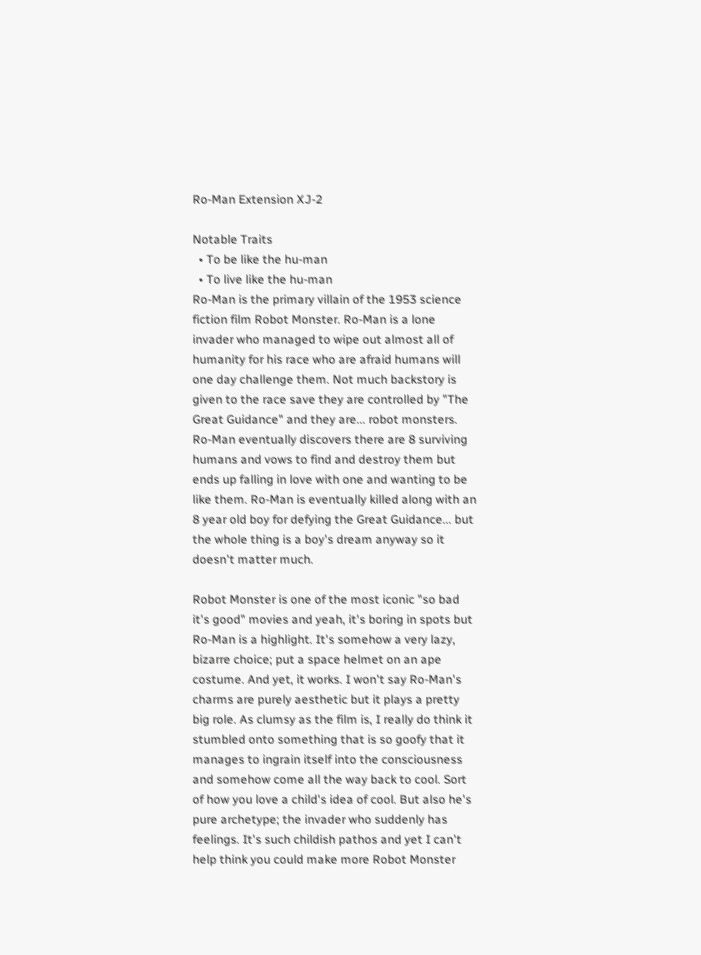Ro-Man Extension XJ-2

Notable Traits
  • To be like the hu-man
  • To live like the hu-man
Ro-Man is the primary villain of the 1953 science fiction film Robot Monster. Ro-Man is a lone invader who managed to wipe out almost all of humanity for his race who are afraid humans will one day challenge them. Not much backstory is given to the race save they are controlled by "The Great Guidance" and they are... robot monsters. Ro-Man eventually discovers there are 8 surviving humans and vows to find and destroy them but ends up falling in love with one and wanting to be like them. Ro-Man is eventually killed along with an 8 year old boy for defying the Great Guidance... but the whole thing is a boy's dream anyway so it doesn't matter much.

Robot Monster is one of the most iconic "so bad it's good" movies and yeah, it's boring in spots but Ro-Man is a highlight. It's somehow a very lazy, bizarre choice; put a space helmet on an ape costume. And yet, it works. I won't say Ro-Man's charms are purely aesthetic but it plays a pretty big role. As clumsy as the film is, I really do think it stumbled onto something that is so goofy that it manages to ingrain itself into the consciousness and somehow come all the way back to cool. Sort of how you love a child's idea of cool. But also he's pure archetype; the invader who suddenly has feelings. It's such childish pathos and yet I can't help think you could make more Robot Monster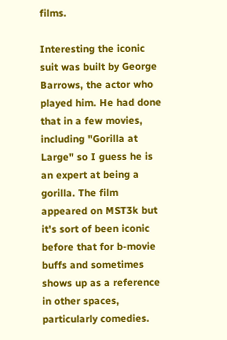films.

Interesting the iconic suit was built by George Barrows, the actor who played him. He had done that in a few movies, including "Gorilla at Large" so I guess he is an expert at being a gorilla. The film appeared on MST3k but it's sort of been iconic before that for b-movie buffs and sometimes shows up as a reference in other spaces, particularly comedies.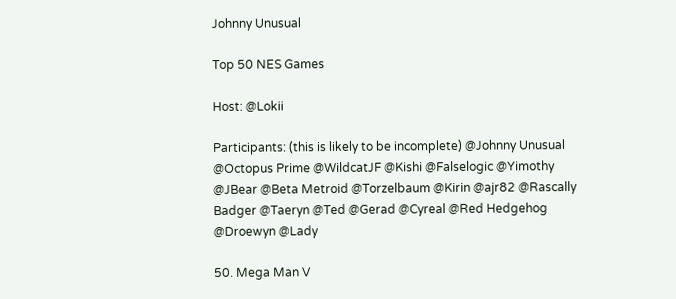Johnny Unusual

Top 50 NES Games

Host: @Lokii

Participants: (this is likely to be incomplete) @Johnny Unusual @Octopus Prime @WildcatJF @Kishi @Falselogic @Yimothy @JBear @Beta Metroid @Torzelbaum @Kirin @ajr82 @Rascally Badger @Taeryn @Ted @Gerad @Cyreal @Red Hedgehog @Droewyn @Lady

50. Mega Man V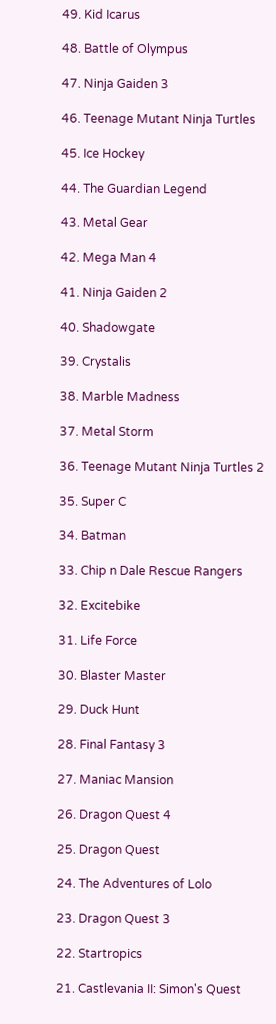49. Kid Icarus

48. Battle of Olympus

47. Ninja Gaiden 3

46. Teenage Mutant Ninja Turtles

45. Ice Hockey

44. The Guardian Legend

43. Metal Gear

42. Mega Man 4

41. Ninja Gaiden 2

40. Shadowgate

39. Crystalis

38. Marble Madness

37. Metal Storm

36. Teenage Mutant Ninja Turtles 2

35. Super C

34. Batman

33. Chip n Dale Rescue Rangers

32. Excitebike

31. Life Force

30. Blaster Master

29. Duck Hunt

28. Final Fantasy 3

27. Maniac Mansion

26. Dragon Quest 4

25. Dragon Quest

24. The Adventures of Lolo

23. Dragon Quest 3

22. Startropics

21. Castlevania II: Simon's Quest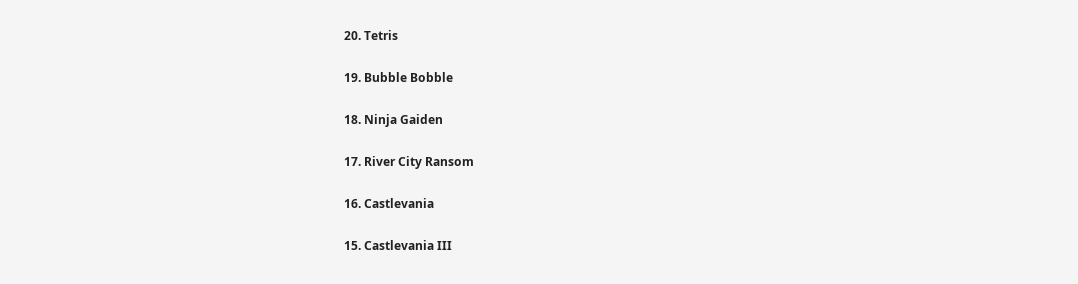20. Tetris

19. Bubble Bobble

18. Ninja Gaiden

17. River City Ransom

16. Castlevania

15. Castlevania III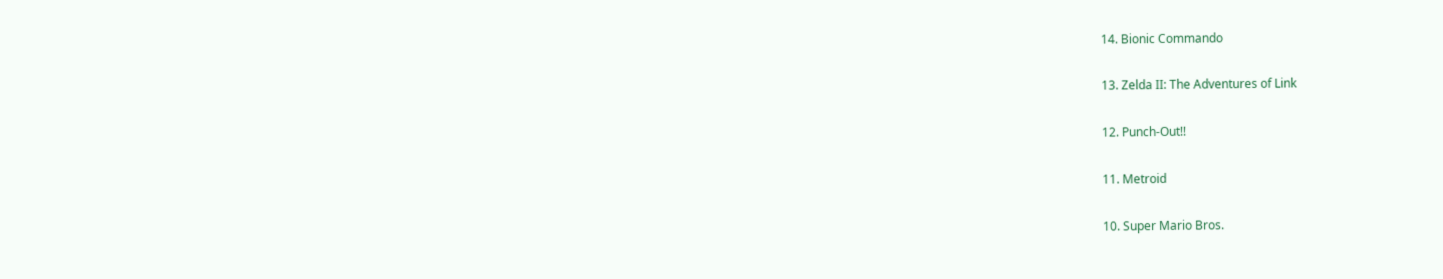14. Bionic Commando

13. Zelda II: The Adventures of Link

12. Punch-Out!!

11. Metroid

10. Super Mario Bros.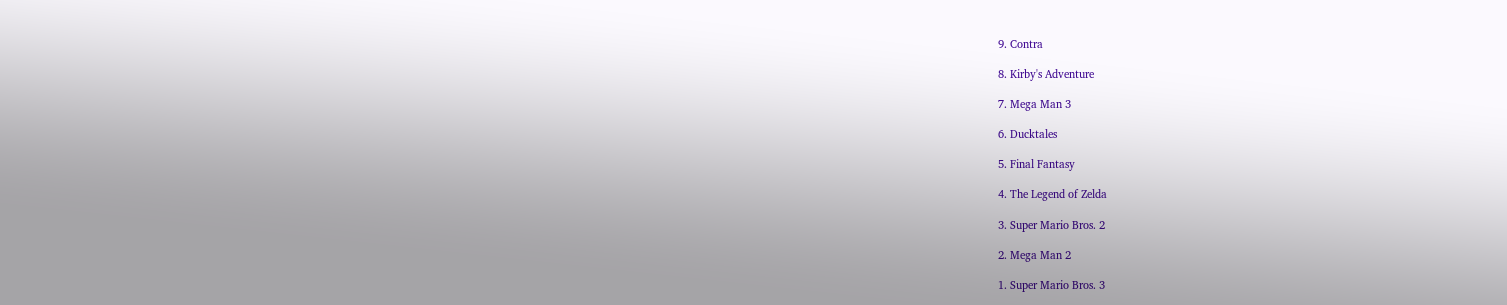9. Contra

8. Kirby's Adventure

7. Mega Man 3

6. Ducktales

5. Final Fantasy

4. The Legend of Zelda

3. Super Mario Bros. 2

2. Mega Man 2

1. Super Mario Bros. 3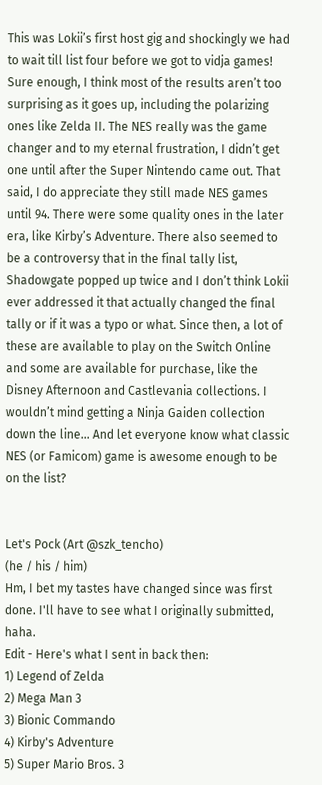This was Lokii’s first host gig and shockingly we had to wait till list four before we got to vidja games! Sure enough, I think most of the results aren’t too surprising as it goes up, including the polarizing ones like Zelda II. The NES really was the game changer and to my eternal frustration, I didn’t get one until after the Super Nintendo came out. That said, I do appreciate they still made NES games until 94. There were some quality ones in the later era, like Kirby’s Adventure. There also seemed to be a controversy that in the final tally list, Shadowgate popped up twice and I don’t think Lokii ever addressed it that actually changed the final tally or if it was a typo or what. Since then, a lot of these are available to play on the Switch Online and some are available for purchase, like the Disney Afternoon and Castlevania collections. I wouldn’t mind getting a Ninja Gaiden collection down the line… And let everyone know what classic NES (or Famicom) game is awesome enough to be on the list?


Let's Pock (Art @szk_tencho)
(he / his / him)
Hm, I bet my tastes have changed since was first done. I'll have to see what I originally submitted, haha.
Edit - Here's what I sent in back then:
1) Legend of Zelda
2) Mega Man 3
3) Bionic Commando
4) Kirby's Adventure
5) Super Mario Bros. 3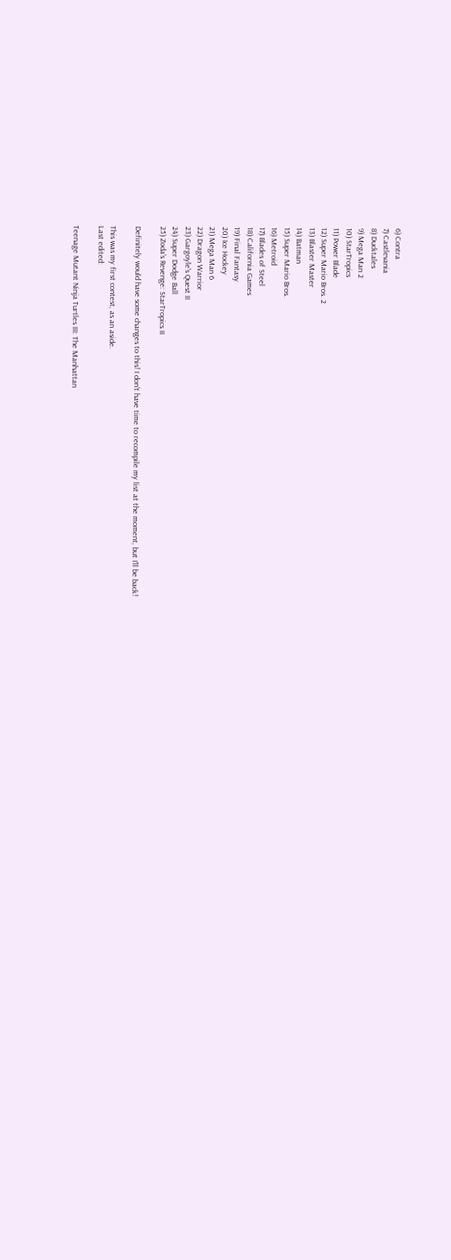6) Contra
7) Castlevania
8) Ducktales
9) Mega Man 2
10) StarTropics
11) Power Blade
12) Super Mario Bros. 2
13) Blaster Master
14) Batman
15) Super Mario Bros.
16) Metroid
17) Blades of Steel
18) California Games
19) Final Fantasy
20) Ice Hockey
21) Mega Man 6
22) Dragon Warrior
23) Gargoyle's Quest II
24) Super Dodge Ball
25) Zoda's Revenge: StarTropics II

Definitely would have some changes to this! I don't have time to recompile my list at the moment, but I'll be back!

This was my first contest, as an aside.
Last edited:

Teenage Mutant Ninja Turtles III: The Manhattan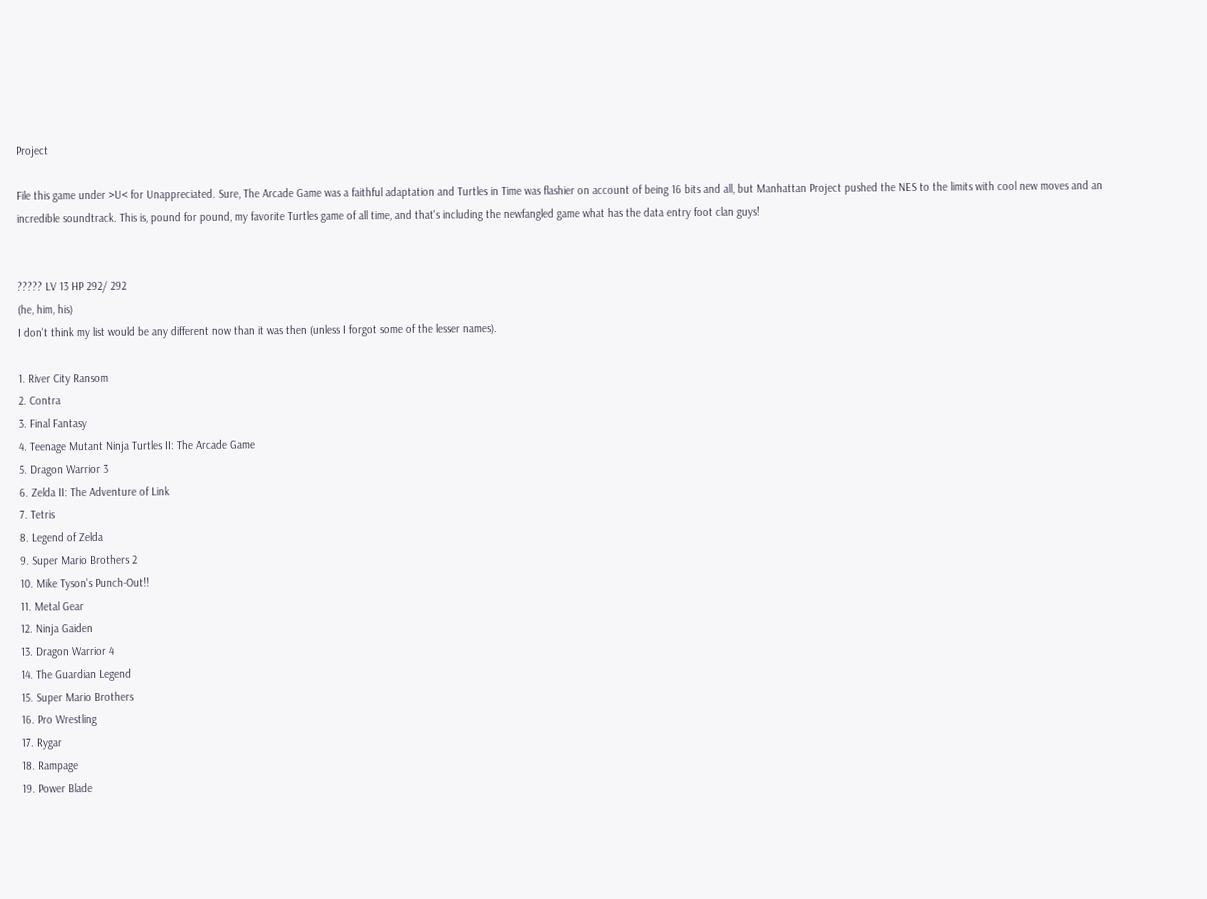Project

File this game under >U< for Unappreciated. Sure, The Arcade Game was a faithful adaptation and Turtles in Time was flashier on account of being 16 bits and all, but Manhattan Project pushed the NES to the limits with cool new moves and an incredible soundtrack. This is, pound for pound, my favorite Turtles game of all time, and that's including the newfangled game what has the data entry foot clan guys!


????? LV 13 HP 292/ 292
(he, him, his)
I don't think my list would be any different now than it was then (unless I forgot some of the lesser names).

1. River City Ransom
2. Contra
3. Final Fantasy
4. Teenage Mutant Ninja Turtles II: The Arcade Game
5. Dragon Warrior 3
6. Zelda II: The Adventure of Link
7. Tetris
8. Legend of Zelda
9. Super Mario Brothers 2
10. Mike Tyson's Punch-Out!!
11. Metal Gear
12. Ninja Gaiden
13. Dragon Warrior 4
14. The Guardian Legend
15. Super Mario Brothers
16. Pro Wrestling
17. Rygar
18. Rampage
19. Power Blade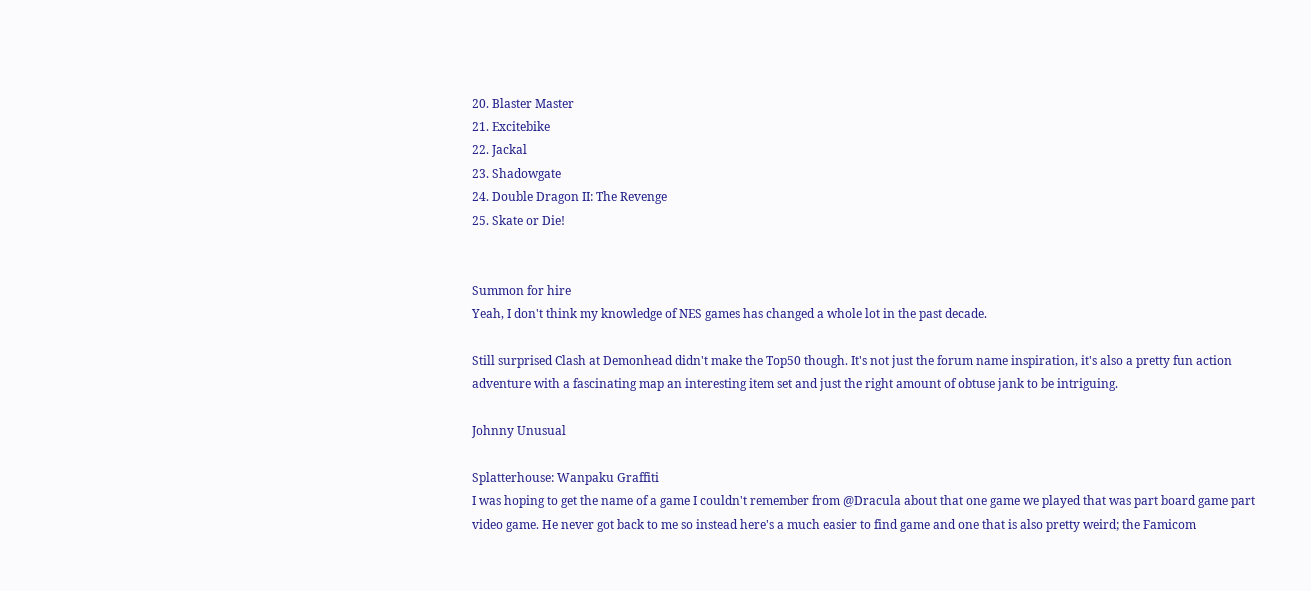20. Blaster Master
21. Excitebike
22. Jackal
23. Shadowgate
24. Double Dragon II: The Revenge
25. Skate or Die!


Summon for hire
Yeah, I don't think my knowledge of NES games has changed a whole lot in the past decade.

Still surprised Clash at Demonhead didn't make the Top50 though. It's not just the forum name inspiration, it's also a pretty fun action adventure with a fascinating map an interesting item set and just the right amount of obtuse jank to be intriguing.

Johnny Unusual

Splatterhouse: Wanpaku Graffiti
I was hoping to get the name of a game I couldn't remember from @Dracula about that one game we played that was part board game part video game. He never got back to me so instead here's a much easier to find game and one that is also pretty weird; the Famicom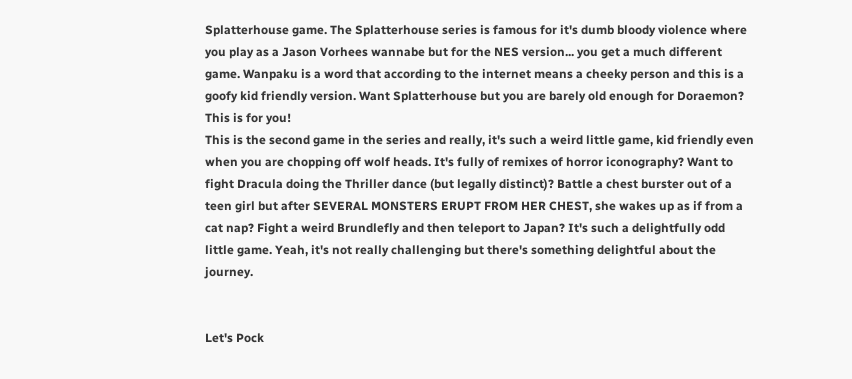Splatterhouse game. The Splatterhouse series is famous for it's dumb bloody violence where you play as a Jason Vorhees wannabe but for the NES version... you get a much different game. Wanpaku is a word that according to the internet means a cheeky person and this is a goofy kid friendly version. Want Splatterhouse but you are barely old enough for Doraemon? This is for you!
This is the second game in the series and really, it's such a weird little game, kid friendly even when you are chopping off wolf heads. It's fully of remixes of horror iconography? Want to fight Dracula doing the Thriller dance (but legally distinct)? Battle a chest burster out of a teen girl but after SEVERAL MONSTERS ERUPT FROM HER CHEST, she wakes up as if from a cat nap? Fight a weird Brundlefly and then teleport to Japan? It's such a delightfully odd little game. Yeah, it's not really challenging but there's something delightful about the journey.


Let's Pock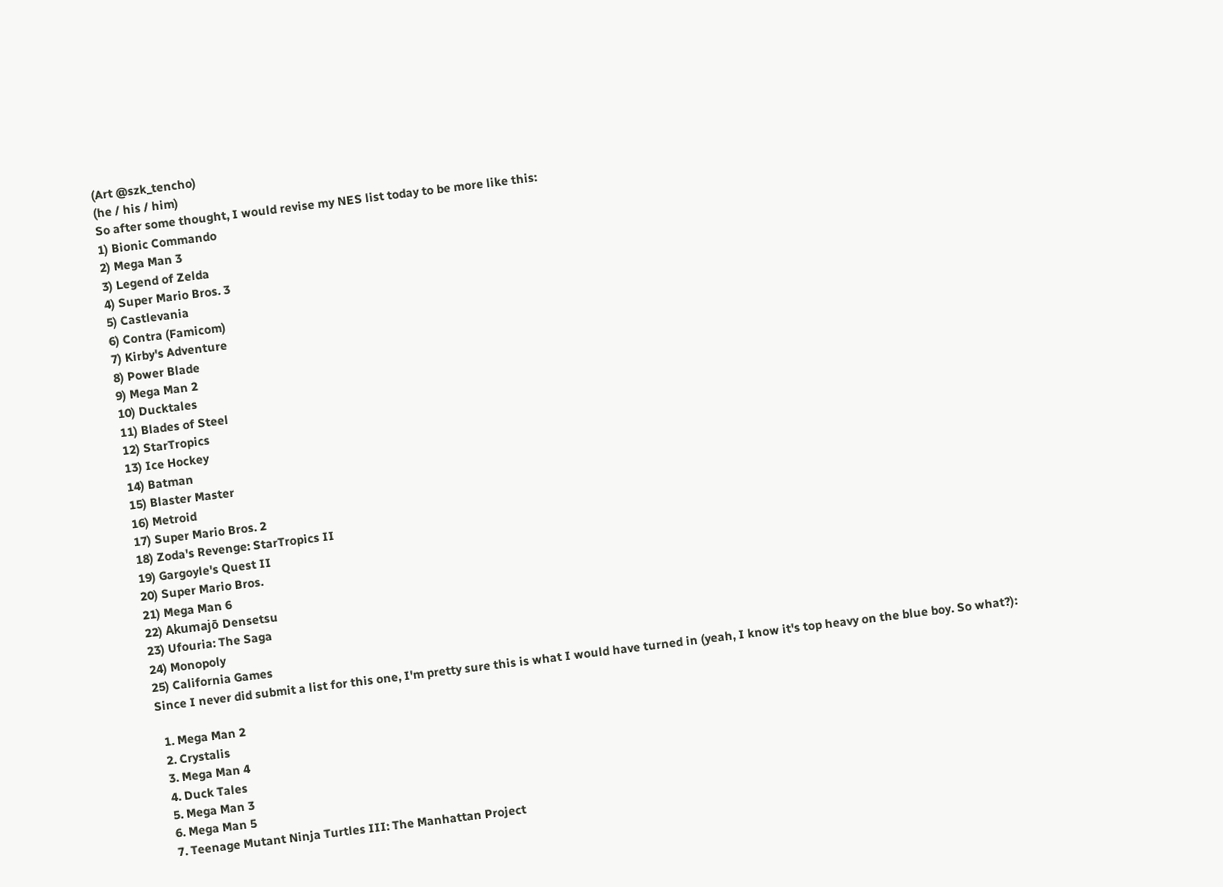(Art @szk_tencho)
(he / his / him)
So after some thought, I would revise my NES list today to be more like this:
1) Bionic Commando
2) Mega Man 3
3) Legend of Zelda
4) Super Mario Bros. 3
5) Castlevania
6) Contra (Famicom)
7) Kirby's Adventure
8) Power Blade
9) Mega Man 2
10) Ducktales
11) Blades of Steel
12) StarTropics
13) Ice Hockey
14) Batman
15) Blaster Master
16) Metroid
17) Super Mario Bros. 2
18) Zoda's Revenge: StarTropics II
19) Gargoyle's Quest II
20) Super Mario Bros.
21) Mega Man 6
22) Akumajō Densetsu
23) Ufouria: The Saga
24) Monopoly
25) California Games
Since I never did submit a list for this one, I'm pretty sure this is what I would have turned in (yeah, I know it's top heavy on the blue boy. So what?):

  1. Mega Man 2
  2. Crystalis
  3. Mega Man 4
  4. Duck Tales
  5. Mega Man 3
  6. Mega Man 5
  7. Teenage Mutant Ninja Turtles III: The Manhattan Project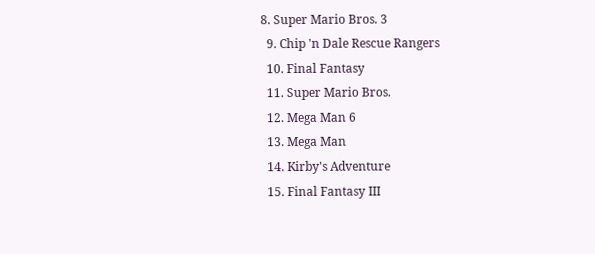8. Super Mario Bros. 3
  9. Chip 'n Dale Rescue Rangers
  10. Final Fantasy
  11. Super Mario Bros.
  12. Mega Man 6
  13. Mega Man
  14. Kirby's Adventure
  15. Final Fantasy III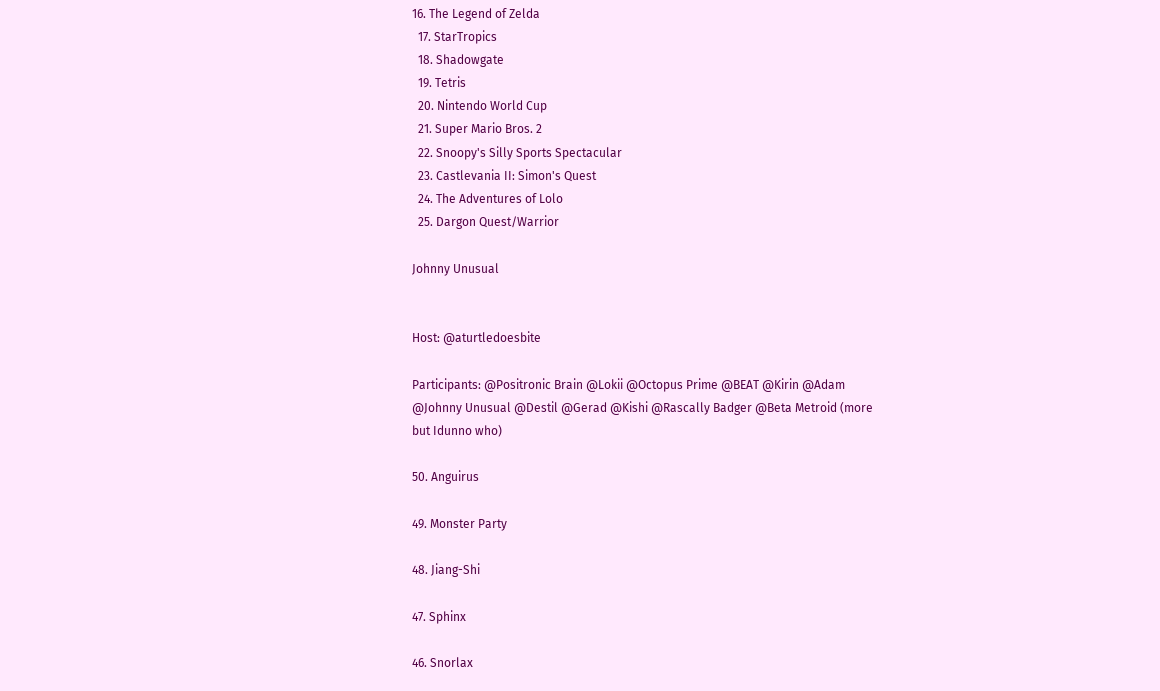16. The Legend of Zelda
  17. StarTropics
  18. Shadowgate
  19. Tetris
  20. Nintendo World Cup
  21. Super Mario Bros. 2
  22. Snoopy's Silly Sports Spectacular
  23. Castlevania II: Simon's Quest
  24. The Adventures of Lolo
  25. Dargon Quest/Warrior

Johnny Unusual


Host: @aturtledoesbite

Participants: @Positronic Brain @Lokii @Octopus Prime @BEAT @Kirin @Adam @Johnny Unusual @Destil @Gerad @Kishi @Rascally Badger @Beta Metroid (more but Idunno who)

50. Anguirus

49. Monster Party

48. Jiang-Shi

47. Sphinx

46. Snorlax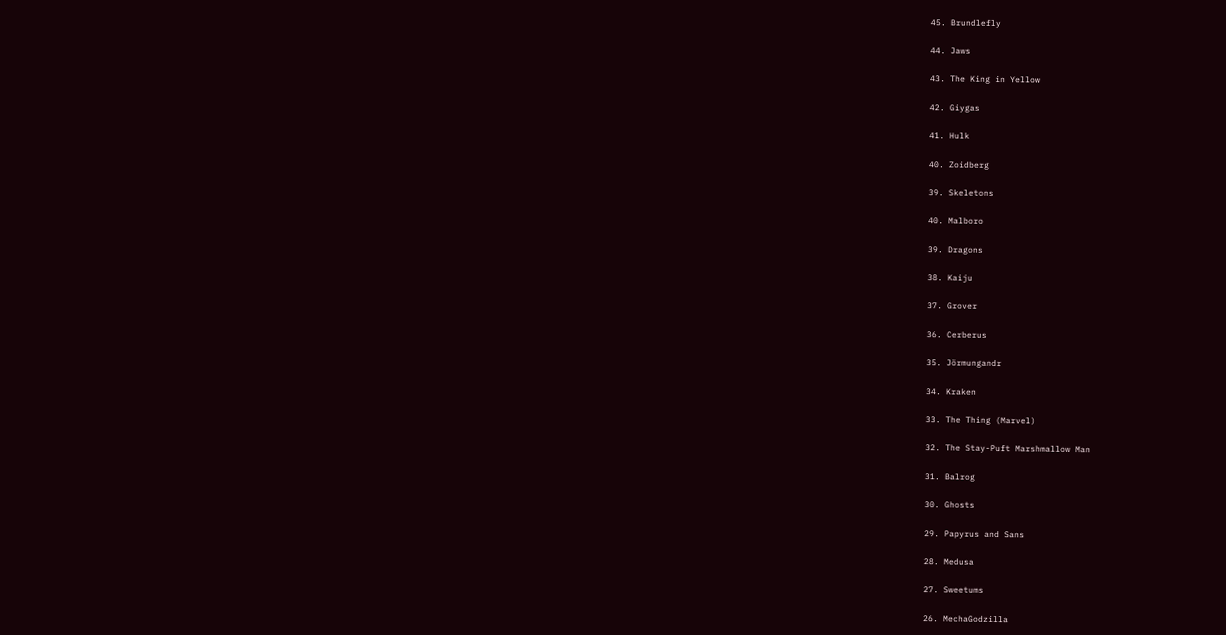45. Brundlefly

44. Jaws

43. The King in Yellow

42. Giygas

41. Hulk

40. Zoidberg

39. Skeletons

40. Malboro

39. Dragons

38. Kaiju

37. Grover

36. Cerberus

35. Jörmungandr

34. Kraken

33. The Thing (Marvel)

32. The Stay-Puft Marshmallow Man

31. Balrog

30. Ghosts

29. Papyrus and Sans

28. Medusa

27. Sweetums

26. MechaGodzilla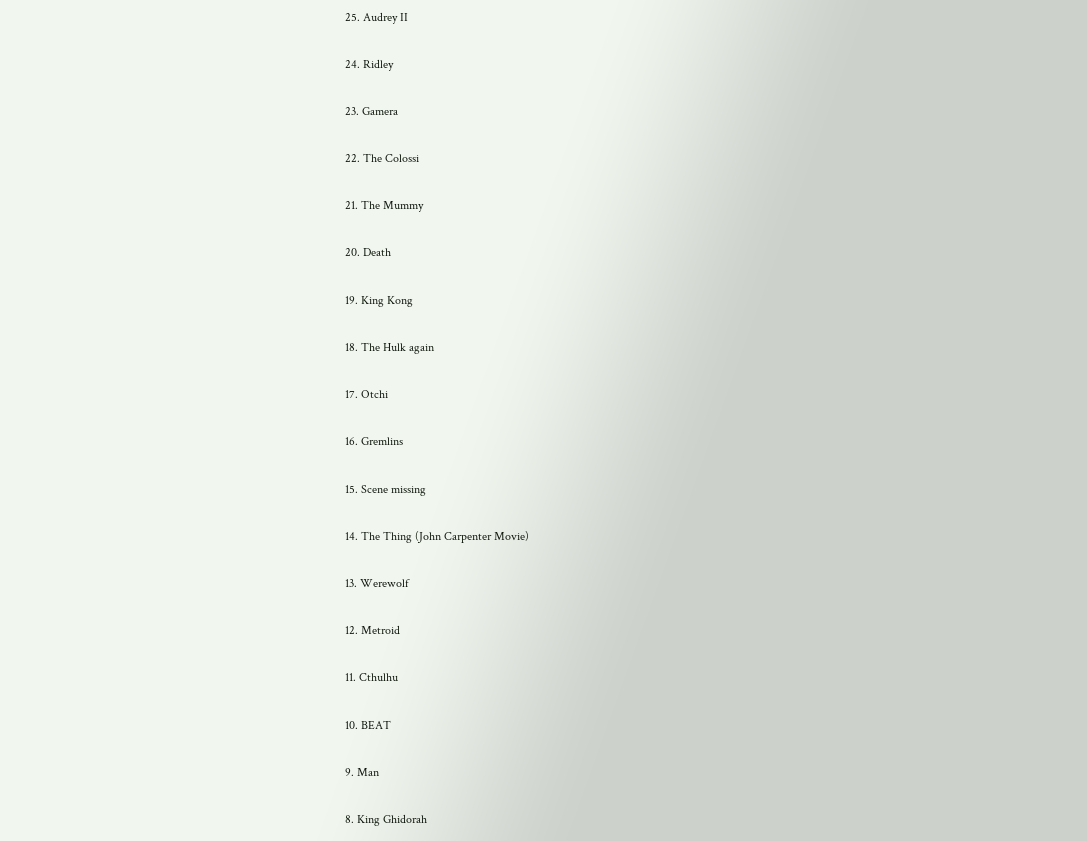25. Audrey II

24. Ridley

23. Gamera

22. The Colossi

21. The Mummy

20. Death

19. King Kong

18. The Hulk again

17. Otchi

16. Gremlins

15. Scene missing

14. The Thing (John Carpenter Movie)

13. Werewolf

12. Metroid

11. Cthulhu

10. BEAT

9. Man

8. King Ghidorah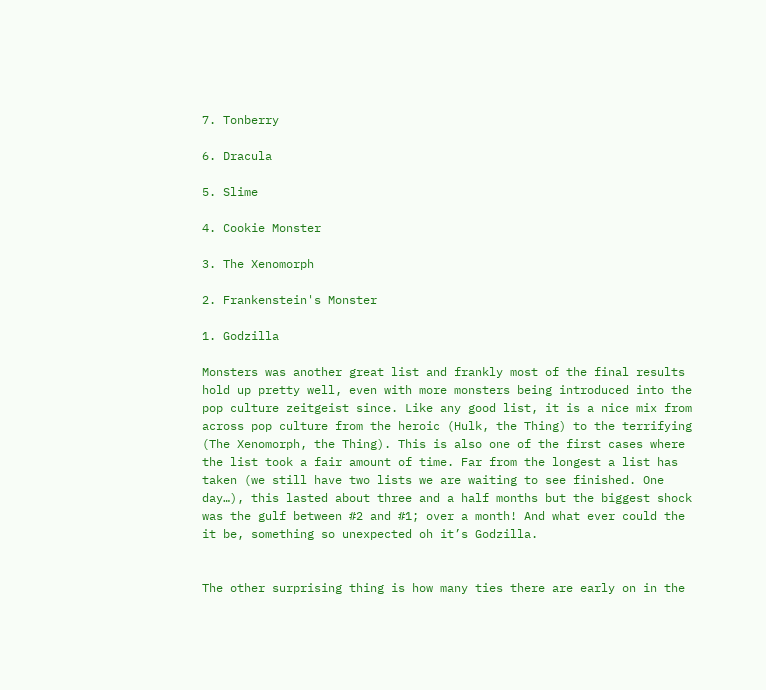7. Tonberry

6. Dracula

5. Slime

4. Cookie Monster

3. The Xenomorph

2. Frankenstein's Monster

1. Godzilla

Monsters was another great list and frankly most of the final results hold up pretty well, even with more monsters being introduced into the pop culture zeitgeist since. Like any good list, it is a nice mix from across pop culture from the heroic (Hulk, the Thing) to the terrifying (The Xenomorph, the Thing). This is also one of the first cases where the list took a fair amount of time. Far from the longest a list has taken (we still have two lists we are waiting to see finished. One day…), this lasted about three and a half months but the biggest shock was the gulf between #2 and #1; over a month! And what ever could the it be, something so unexpected oh it’s Godzilla.


The other surprising thing is how many ties there are early on in the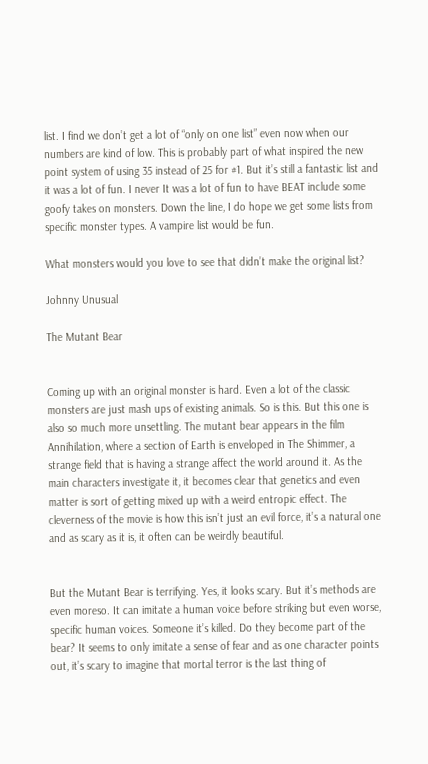list. I find we don’t get a lot of “only on one list” even now when our numbers are kind of low. This is probably part of what inspired the new point system of using 35 instead of 25 for #1. But it’s still a fantastic list and it was a lot of fun. I never It was a lot of fun to have BEAT include some goofy takes on monsters. Down the line, I do hope we get some lists from specific monster types. A vampire list would be fun.

What monsters would you love to see that didn’t make the original list?

Johnny Unusual

The Mutant Bear


Coming up with an original monster is hard. Even a lot of the classic monsters are just mash ups of existing animals. So is this. But this one is also so much more unsettling. The mutant bear appears in the film Annihilation, where a section of Earth is enveloped in The Shimmer, a strange field that is having a strange affect the world around it. As the main characters investigate it, it becomes clear that genetics and even matter is sort of getting mixed up with a weird entropic effect. The cleverness of the movie is how this isn’t just an evil force, it’s a natural one and as scary as it is, it often can be weirdly beautiful.


But the Mutant Bear is terrifying. Yes, it looks scary. But it’s methods are even moreso. It can imitate a human voice before striking but even worse, specific human voices. Someone it’s killed. Do they become part of the bear? It seems to only imitate a sense of fear and as one character points out, it’s scary to imagine that mortal terror is the last thing of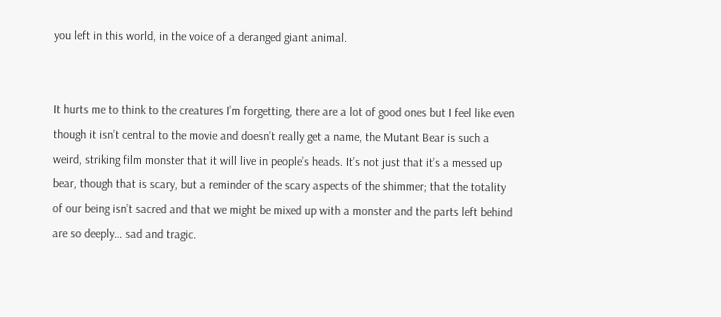you left in this world, in the voice of a deranged giant animal.


It hurts me to think to the creatures I’m forgetting, there are a lot of good ones but I feel like even though it isn’t central to the movie and doesn’t really get a name, the Mutant Bear is such a weird, striking film monster that it will live in people’s heads. It’s not just that it’s a messed up bear, though that is scary, but a reminder of the scary aspects of the shimmer; that the totality of our being isn’t sacred and that we might be mixed up with a monster and the parts left behind are so deeply… sad and tragic.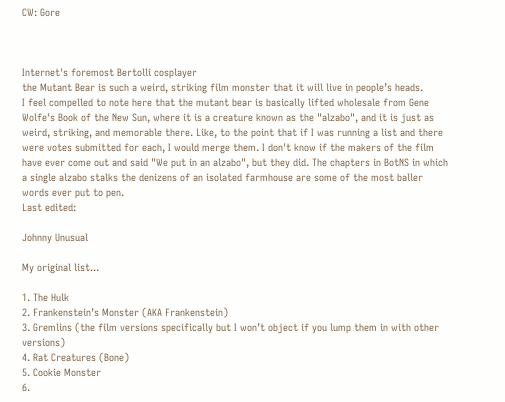CW: Gore



Internet's foremost Bertolli cosplayer
the Mutant Bear is such a weird, striking film monster that it will live in people’s heads.
I feel compelled to note here that the mutant bear is basically lifted wholesale from Gene Wolfe's Book of the New Sun, where it is a creature known as the "alzabo", and it is just as weird, striking, and memorable there. Like, to the point that if I was running a list and there were votes submitted for each, I would merge them. I don't know if the makers of the film have ever come out and said "We put in an alzabo", but they did. The chapters in BotNS in which a single alzabo stalks the denizens of an isolated farmhouse are some of the most baller words ever put to pen.
Last edited:

Johnny Unusual

My original list...

1. The Hulk
2. Frankenstein’s Monster (AKA Frankenstein)
3. Gremlins (the film versions specifically but I won’t object if you lump them in with other versions)
4. Rat Creatures (Bone)
5. Cookie Monster
6.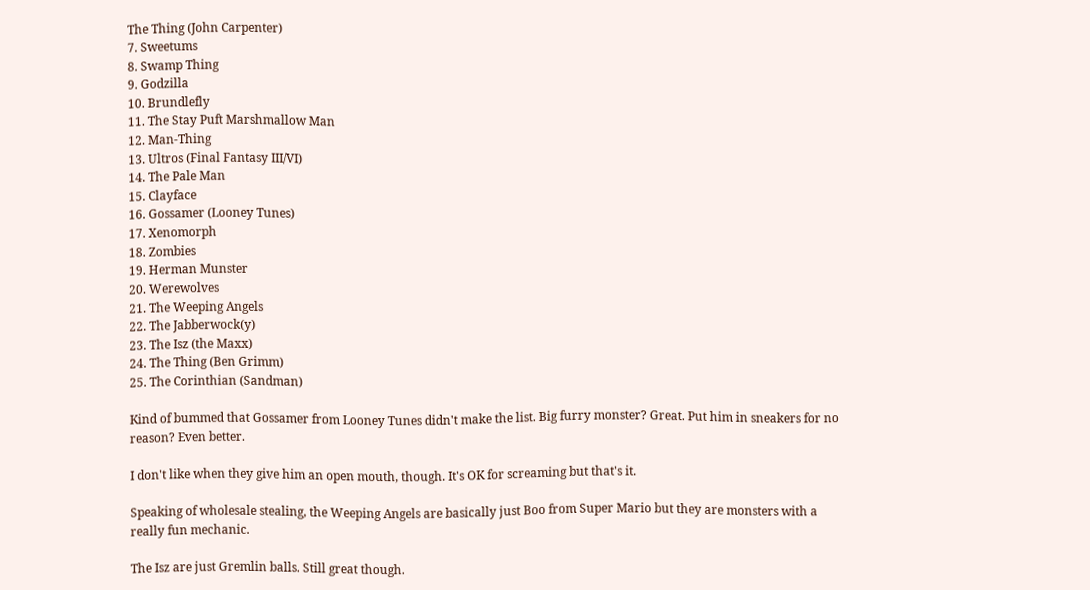The Thing (John Carpenter)
7. Sweetums
8. Swamp Thing
9. Godzilla
10. Brundlefly
11. The Stay Puft Marshmallow Man
12. Man-Thing
13. Ultros (Final Fantasy III/VI)
14. The Pale Man
15. Clayface
16. Gossamer (Looney Tunes)
17. Xenomorph
18. Zombies
19. Herman Munster
20. Werewolves
21. The Weeping Angels
22. The Jabberwock(y)
23. The Isz (the Maxx)
24. The Thing (Ben Grimm)
25. The Corinthian (Sandman)

Kind of bummed that Gossamer from Looney Tunes didn't make the list. Big furry monster? Great. Put him in sneakers for no reason? Even better.

I don't like when they give him an open mouth, though. It's OK for screaming but that's it.

Speaking of wholesale stealing, the Weeping Angels are basically just Boo from Super Mario but they are monsters with a really fun mechanic.

The Isz are just Gremlin balls. Still great though.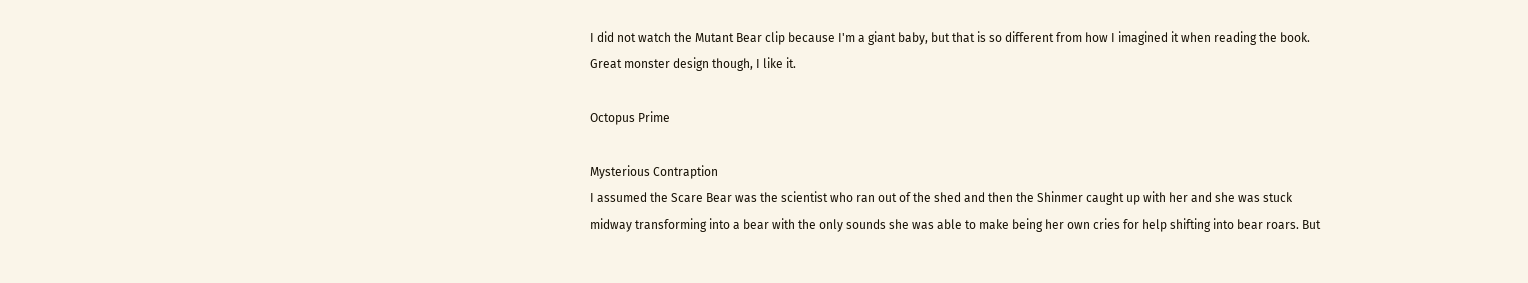I did not watch the Mutant Bear clip because I'm a giant baby, but that is so different from how I imagined it when reading the book. Great monster design though, I like it.

Octopus Prime

Mysterious Contraption
I assumed the Scare Bear was the scientist who ran out of the shed and then the Shinmer caught up with her and she was stuck midway transforming into a bear with the only sounds she was able to make being her own cries for help shifting into bear roars. But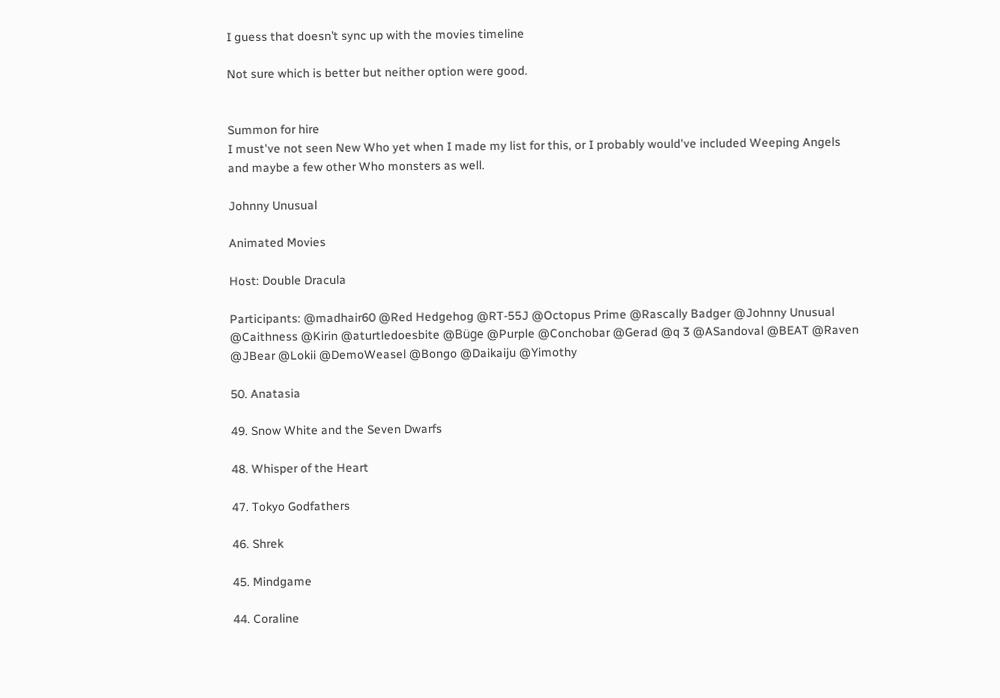I guess that doesn’t sync up with the movies timeline

Not sure which is better but neither option were good.


Summon for hire
I must've not seen New Who yet when I made my list for this, or I probably would've included Weeping Angels and maybe a few other Who monsters as well.

Johnny Unusual

Animated Movies

Host: Double Dracula

Participants: @madhair60 @Red Hedgehog @RT-55J @Octopus Prime @Rascally Badger @Johnny Unusual @Caithness @Kirin @aturtledoesbite @Büge @Purple @Conchobar @Gerad @q 3 @ASandoval @BEAT @Raven @JBear @Lokii @DemoWeasel @Bongo @Daikaiju @Yimothy

50. Anatasia

49. Snow White and the Seven Dwarfs

48. Whisper of the Heart

47. Tokyo Godfathers

46. Shrek

45. Mindgame

44. Coraline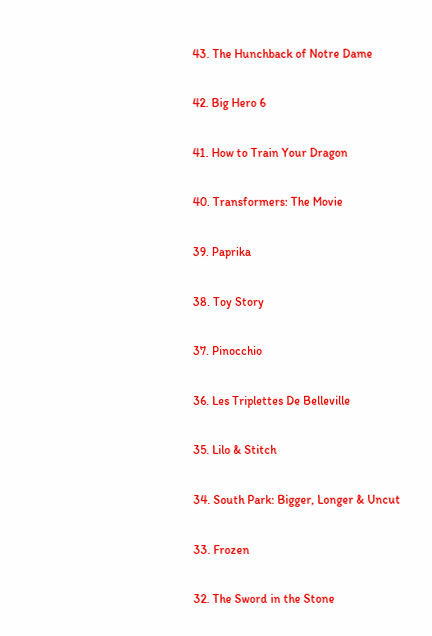43. The Hunchback of Notre Dame

42. Big Hero 6

41. How to Train Your Dragon

40. Transformers: The Movie

39. Paprika

38. Toy Story

37. Pinocchio

36. Les Triplettes De Belleville

35. Lilo & Stitch

34. South Park: Bigger, Longer & Uncut

33. Frozen

32. The Sword in the Stone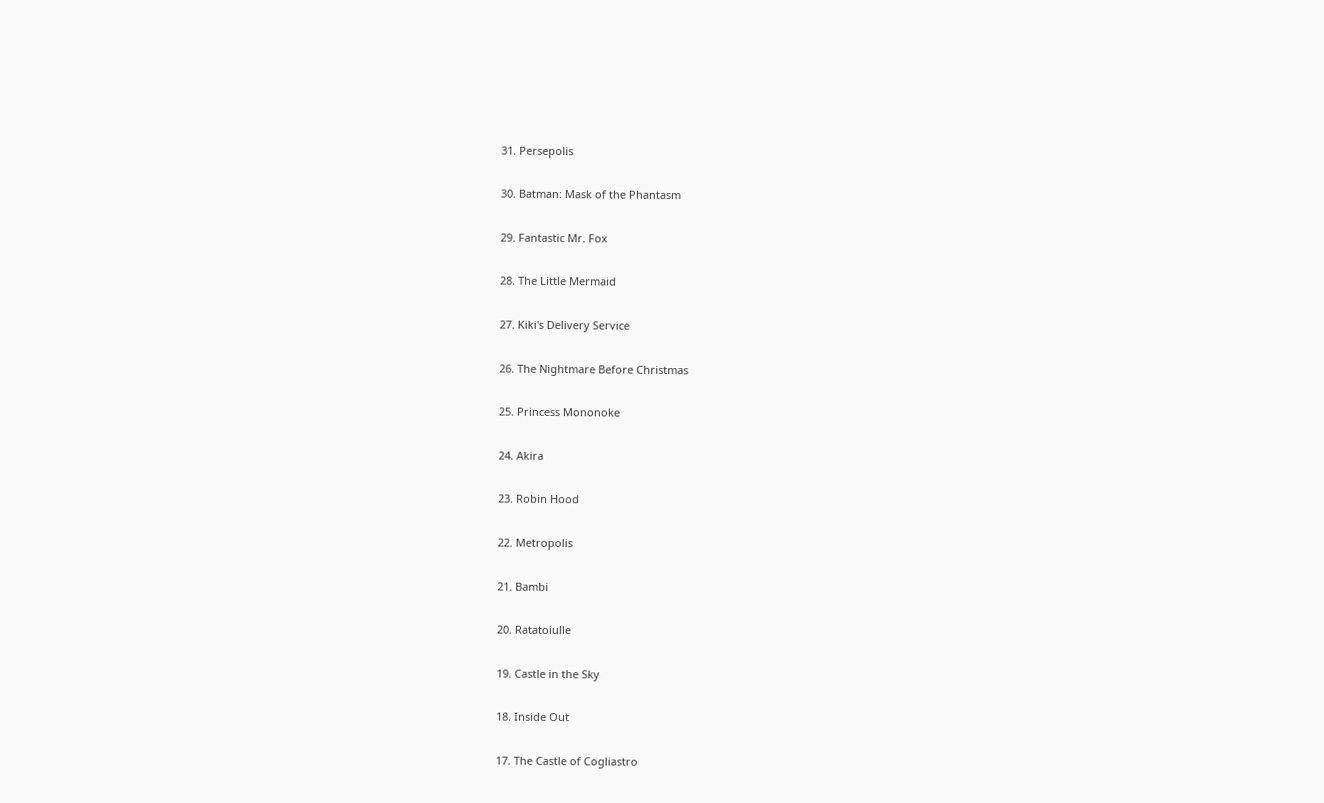31. Persepolis

30. Batman: Mask of the Phantasm

29. Fantastic Mr. Fox

28. The Little Mermaid

27. Kiki's Delivery Service

26. The Nightmare Before Christmas

25. Princess Mononoke

24. Akira

23. Robin Hood

22. Metropolis

21. Bambi

20. Ratatoiulle

19. Castle in the Sky

18. Inside Out

17. The Castle of Cogliastro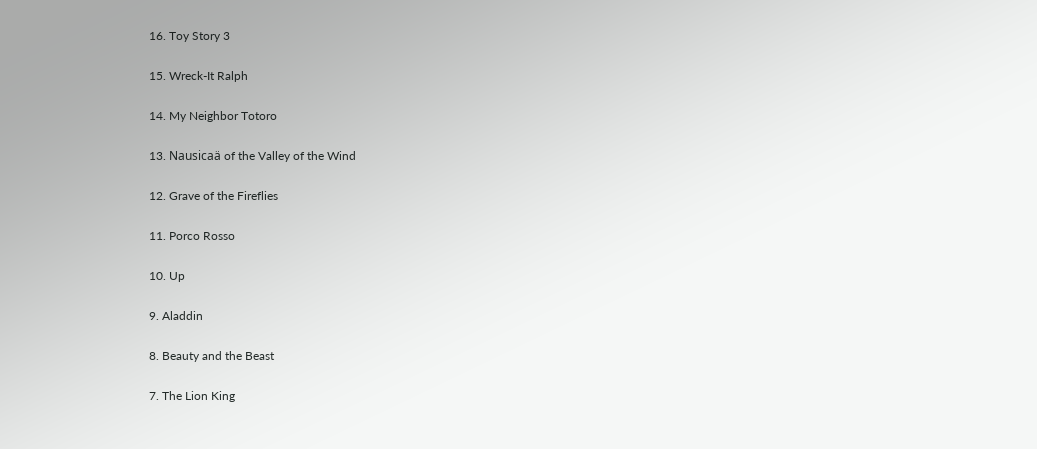16. Toy Story 3

15. Wreck-It Ralph

14. My Neighbor Totoro

13. Nausicaä of the Valley of the Wind

12. Grave of the Fireflies

11. Porco Rosso

10. Up

9. Aladdin

8. Beauty and the Beast

7. The Lion King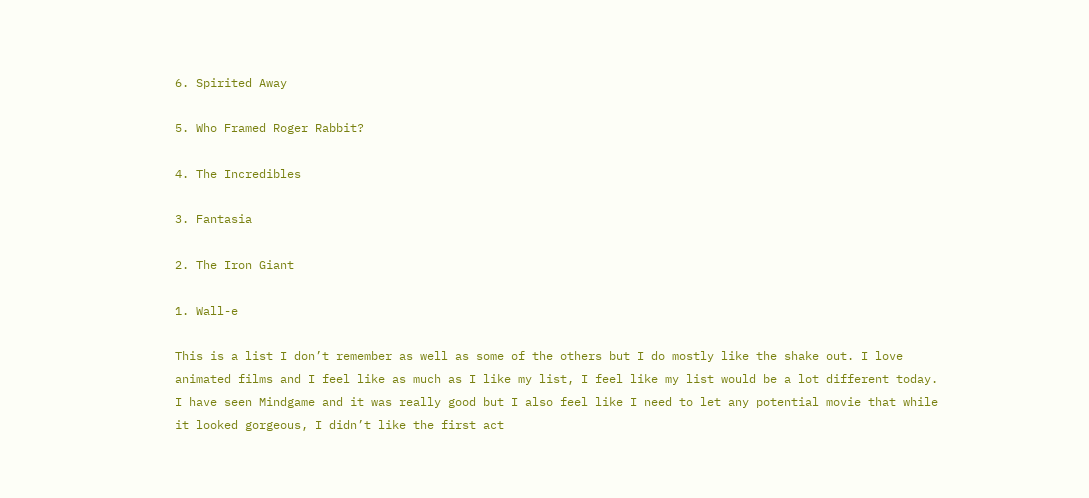6. Spirited Away

5. Who Framed Roger Rabbit?

4. The Incredibles

3. Fantasia

2. The Iron Giant

1. Wall-e

This is a list I don’t remember as well as some of the others but I do mostly like the shake out. I love animated films and I feel like as much as I like my list, I feel like my list would be a lot different today. I have seen Mindgame and it was really good but I also feel like I need to let any potential movie that while it looked gorgeous, I didn’t like the first act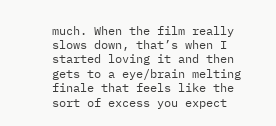much. When the film really slows down, that’s when I started loving it and then gets to a eye/brain melting finale that feels like the sort of excess you expect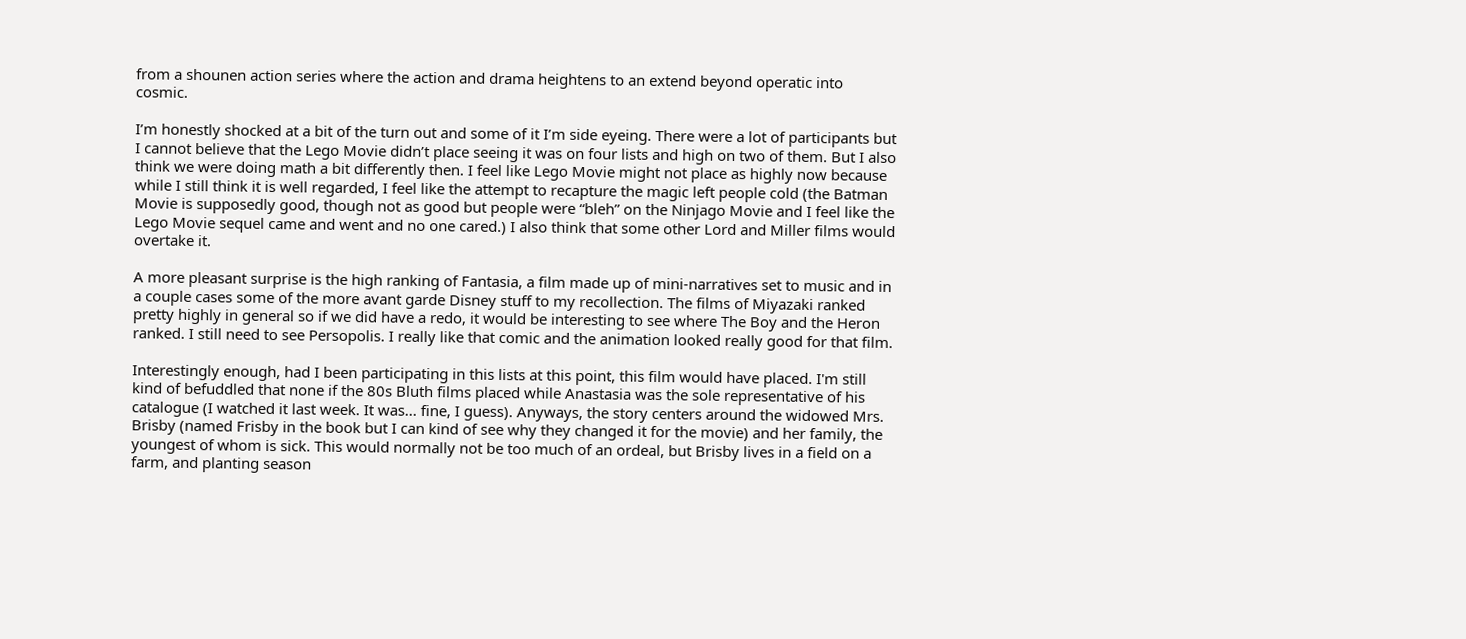from a shounen action series where the action and drama heightens to an extend beyond operatic into cosmic.

I’m honestly shocked at a bit of the turn out and some of it I’m side eyeing. There were a lot of participants but I cannot believe that the Lego Movie didn’t place seeing it was on four lists and high on two of them. But I also think we were doing math a bit differently then. I feel like Lego Movie might not place as highly now because while I still think it is well regarded, I feel like the attempt to recapture the magic left people cold (the Batman Movie is supposedly good, though not as good but people were “bleh” on the Ninjago Movie and I feel like the Lego Movie sequel came and went and no one cared.) I also think that some other Lord and Miller films would overtake it.

A more pleasant surprise is the high ranking of Fantasia, a film made up of mini-narratives set to music and in a couple cases some of the more avant garde Disney stuff to my recollection. The films of Miyazaki ranked pretty highly in general so if we did have a redo, it would be interesting to see where The Boy and the Heron ranked. I still need to see Persopolis. I really like that comic and the animation looked really good for that film.

Interestingly enough, had I been participating in this lists at this point, this film would have placed. I'm still kind of befuddled that none if the 80s Bluth films placed while Anastasia was the sole representative of his catalogue (I watched it last week. It was... fine, I guess). Anyways, the story centers around the widowed Mrs. Brisby (named Frisby in the book but I can kind of see why they changed it for the movie) and her family, the youngest of whom is sick. This would normally not be too much of an ordeal, but Brisby lives in a field on a farm, and planting season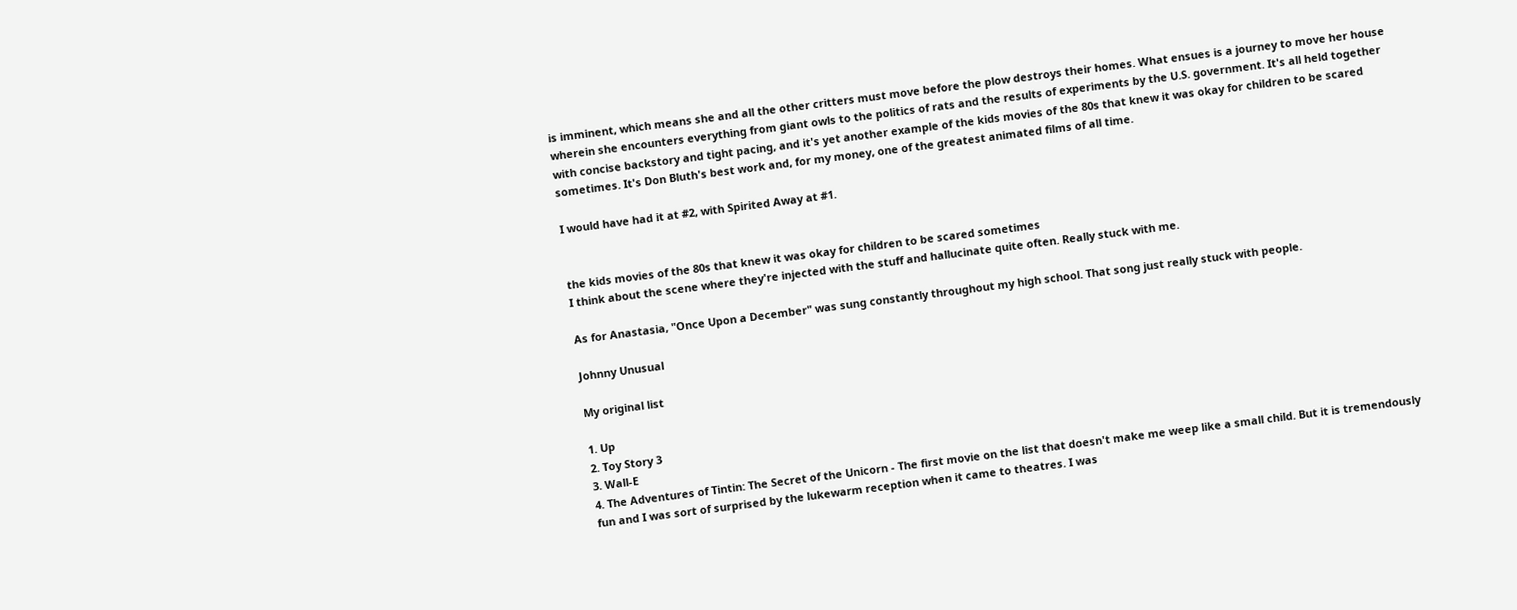is imminent, which means she and all the other critters must move before the plow destroys their homes. What ensues is a journey to move her house wherein she encounters everything from giant owls to the politics of rats and the results of experiments by the U.S. government. It's all held together with concise backstory and tight pacing, and it's yet another example of the kids movies of the 80s that knew it was okay for children to be scared sometimes. It's Don Bluth's best work and, for my money, one of the greatest animated films of all time.

I would have had it at #2, with Spirited Away at #1.


the kids movies of the 80s that knew it was okay for children to be scared sometimes
I think about the scene where they're injected with the stuff and hallucinate quite often. Really stuck with me.

As for Anastasia, "Once Upon a December" was sung constantly throughout my high school. That song just really stuck with people.

Johnny Unusual

My original list

1. Up
2. Toy Story 3
3. Wall-E
4. The Adventures of Tintin: The Secret of the Unicorn - The first movie on the list that doesn't make me weep like a small child. But it is tremendously fun and I was sort of surprised by the lukewarm reception when it came to theatres. I was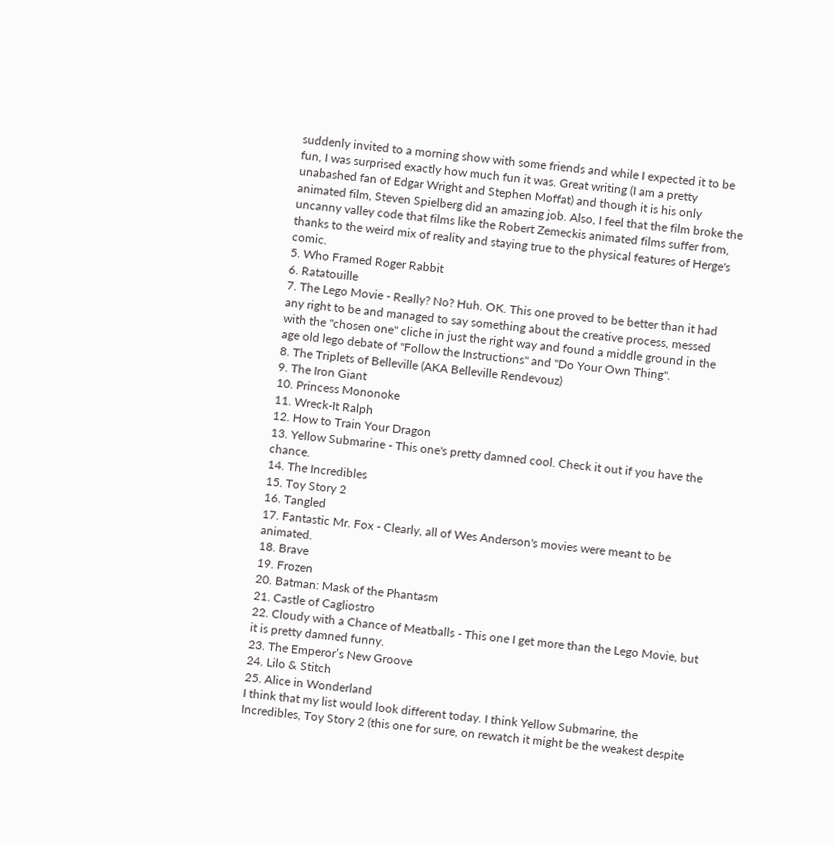suddenly invited to a morning show with some friends and while I expected it to be fun, I was surprised exactly how much fun it was. Great writing (I am a pretty unabashed fan of Edgar Wright and Stephen Moffat) and though it is his only animated film, Steven Spielberg did an amazing job. Also, I feel that the film broke the uncanny valley code that films like the Robert Zemeckis animated films suffer from, thanks to the weird mix of reality and staying true to the physical features of Herge's comic.
5. Who Framed Roger Rabbit
6. Ratatouille
7. The Lego Movie - Really? No? Huh. OK. This one proved to be better than it had any right to be and managed to say something about the creative process, messed with the "chosen one" cliche in just the right way and found a middle ground in the age old lego debate of "Follow the Instructions" and "Do Your Own Thing".
8. The Triplets of Belleville (AKA Belleville Rendevouz)
9. The Iron Giant
10. Princess Mononoke
11. Wreck-It Ralph
12. How to Train Your Dragon
13. Yellow Submarine - This one's pretty damned cool. Check it out if you have the chance.
14. The Incredibles
15. Toy Story 2
16. Tangled
17. Fantastic Mr. Fox - Clearly, all of Wes Anderson's movies were meant to be animated.
18. Brave
19. Frozen
20. Batman: Mask of the Phantasm
21. Castle of Cagliostro
22. Cloudy with a Chance of Meatballs - This one I get more than the Lego Movie, but it is pretty damned funny.
23. The Emperor’s New Groove
24. Lilo & Stitch
25. Alice in Wonderland
I think that my list would look different today. I think Yellow Submarine, the Incredibles, Toy Story 2 (this one for sure, on rewatch it might be the weakest despite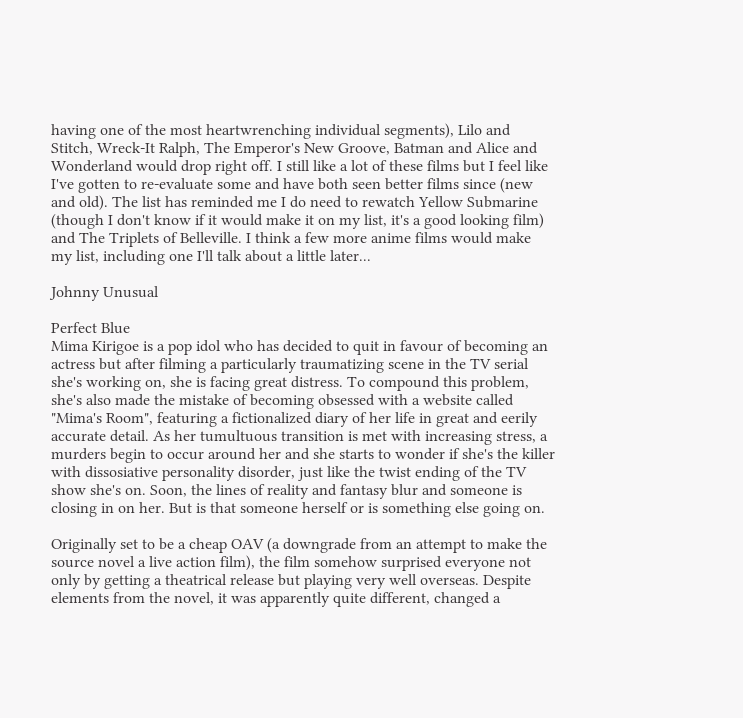having one of the most heartwrenching individual segments), Lilo and Stitch, Wreck-It Ralph, The Emperor's New Groove, Batman and Alice and Wonderland would drop right off. I still like a lot of these films but I feel like I've gotten to re-evaluate some and have both seen better films since (new and old). The list has reminded me I do need to rewatch Yellow Submarine (though I don't know if it would make it on my list, it's a good looking film) and The Triplets of Belleville. I think a few more anime films would make my list, including one I'll talk about a little later...

Johnny Unusual

Perfect Blue
Mima Kirigoe is a pop idol who has decided to quit in favour of becoming an actress but after filming a particularly traumatizing scene in the TV serial she's working on, she is facing great distress. To compound this problem, she's also made the mistake of becoming obsessed with a website called "Mima's Room", featuring a fictionalized diary of her life in great and eerily accurate detail. As her tumultuous transition is met with increasing stress, a murders begin to occur around her and she starts to wonder if she's the killer with dissosiative personality disorder, just like the twist ending of the TV show she's on. Soon, the lines of reality and fantasy blur and someone is closing in on her. But is that someone herself or is something else going on.

Originally set to be a cheap OAV (a downgrade from an attempt to make the source novel a live action film), the film somehow surprised everyone not only by getting a theatrical release but playing very well overseas. Despite elements from the novel, it was apparently quite different, changed a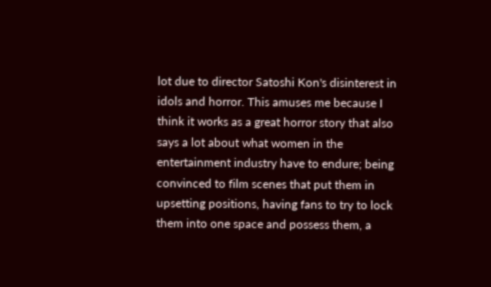lot due to director Satoshi Kon's disinterest in idols and horror. This amuses me because I think it works as a great horror story that also says a lot about what women in the entertainment industry have to endure; being convinced to film scenes that put them in upsetting positions, having fans to try to lock them into one space and possess them, a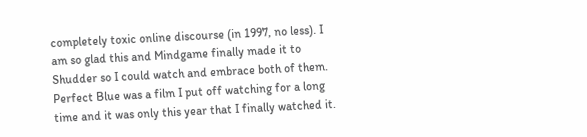completely toxic online discourse (in 1997, no less). I am so glad this and Mindgame finally made it to Shudder so I could watch and embrace both of them.
Perfect Blue was a film I put off watching for a long time and it was only this year that I finally watched it.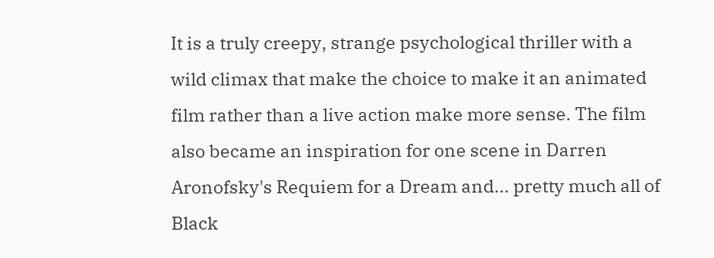It is a truly creepy, strange psychological thriller with a wild climax that make the choice to make it an animated film rather than a live action make more sense. The film also became an inspiration for one scene in Darren Aronofsky's Requiem for a Dream and... pretty much all of Black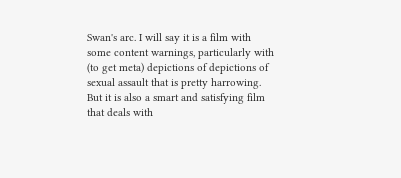Swan's arc. I will say it is a film with some content warnings, particularly with (to get meta) depictions of depictions of sexual assault that is pretty harrowing. But it is also a smart and satisfying film that deals with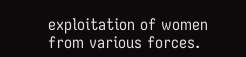exploitation of women from various forces.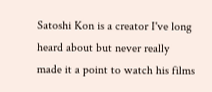Satoshi Kon is a creator I've long heard about but never really made it a point to watch his films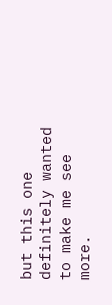but this one definitely wanted to make me see more.